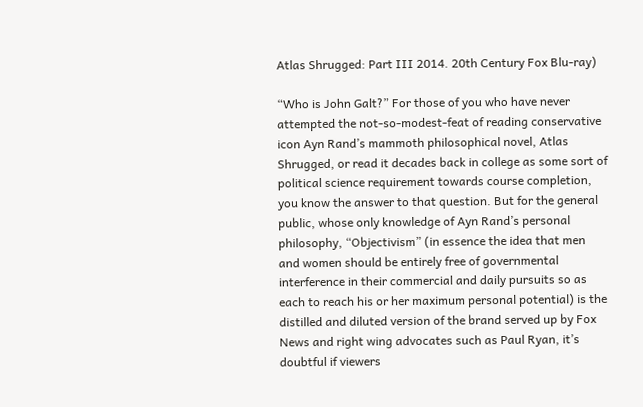Atlas Shrugged: Part III 2014. 20th Century Fox Blu-ray)

“Who is John Galt?” For those of you who have never attempted the not-so-modest-feat of reading conservative icon Ayn Rand’s mammoth philosophical novel, Atlas Shrugged, or read it decades back in college as some sort of political science requirement towards course completion, you know the answer to that question. But for the general public, whose only knowledge of Ayn Rand’s personal philosophy, “Objectivism” (in essence the idea that men and women should be entirely free of governmental interference in their commercial and daily pursuits so as each to reach his or her maximum personal potential) is the distilled and diluted version of the brand served up by Fox News and right wing advocates such as Paul Ryan, it’s doubtful if viewers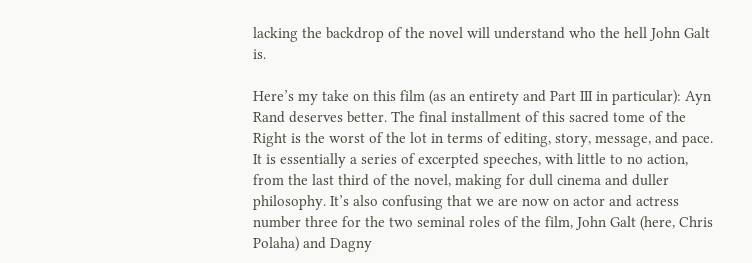lacking the backdrop of the novel will understand who the hell John Galt is.

Here’s my take on this film (as an entirety and Part III in particular): Ayn Rand deserves better. The final installment of this sacred tome of the Right is the worst of the lot in terms of editing, story, message, and pace. It is essentially a series of excerpted speeches, with little to no action, from the last third of the novel, making for dull cinema and duller philosophy. It’s also confusing that we are now on actor and actress number three for the two seminal roles of the film, John Galt (here, Chris Polaha) and Dagny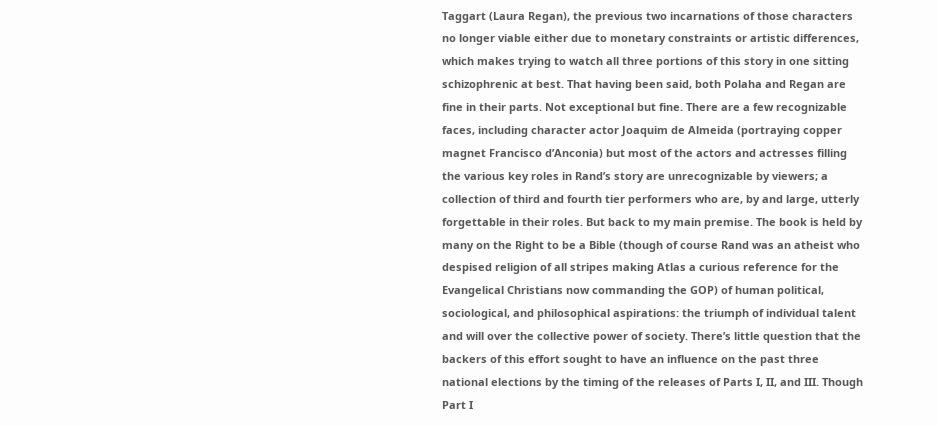Taggart (Laura Regan), the previous two incarnations of those characters no longer viable either due to monetary constraints or artistic differences, which makes trying to watch all three portions of this story in one sitting schizophrenic at best. That having been said, both Polaha and Regan are fine in their parts. Not exceptional but fine. There are a few recognizable faces, including character actor Joaquim de Almeida (portraying copper magnet Francisco d’Anconia) but most of the actors and actresses filling the various key roles in Rand’s story are unrecognizable by viewers; a collection of third and fourth tier performers who are, by and large, utterly forgettable in their roles. But back to my main premise. The book is held by many on the Right to be a Bible (though of course Rand was an atheist who despised religion of all stripes making Atlas a curious reference for the Evangelical Christians now commanding the GOP) of human political, sociological, and philosophical aspirations: the triumph of individual talent and will over the collective power of society. There’s little question that the backers of this effort sought to have an influence on the past three national elections by the timing of the releases of Parts I, II, and III. Though Part I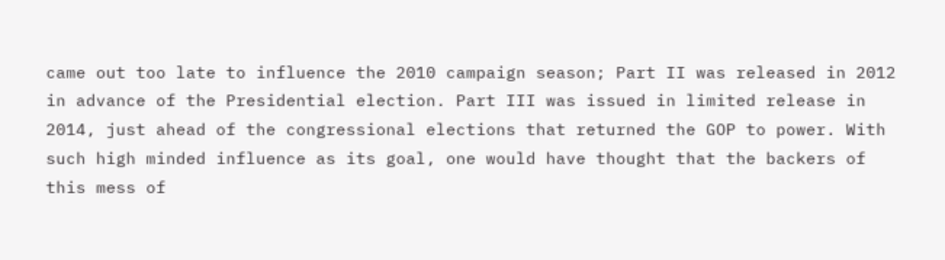came out too late to influence the 2010 campaign season; Part II was released in 2012 in advance of the Presidential election. Part III was issued in limited release in 2014, just ahead of the congressional elections that returned the GOP to power. With such high minded influence as its goal, one would have thought that the backers of this mess of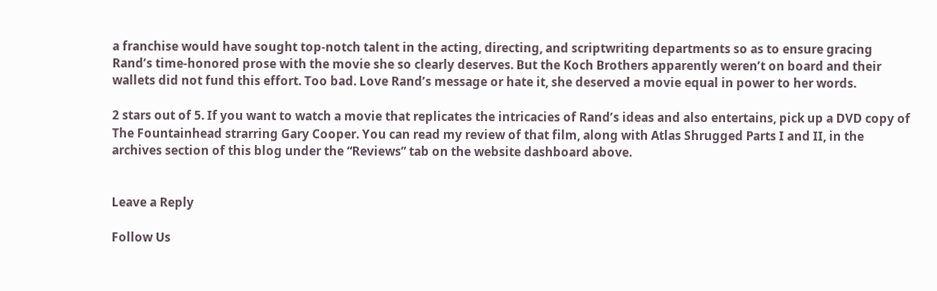a franchise would have sought top-notch talent in the acting, directing, and scriptwriting departments so as to ensure gracing Rand’s time-honored prose with the movie she so clearly deserves. But the Koch Brothers apparently weren’t on board and their wallets did not fund this effort. Too bad. Love Rand’s message or hate it, she deserved a movie equal in power to her words.

2 stars out of 5. If you want to watch a movie that replicates the intricacies of Rand’s ideas and also entertains, pick up a DVD copy of The Fountainhead strarring Gary Cooper. You can read my review of that film, along with Atlas Shrugged Parts I and II, in the archives section of this blog under the “Reviews” tab on the website dashboard above.


Leave a Reply

Follow Us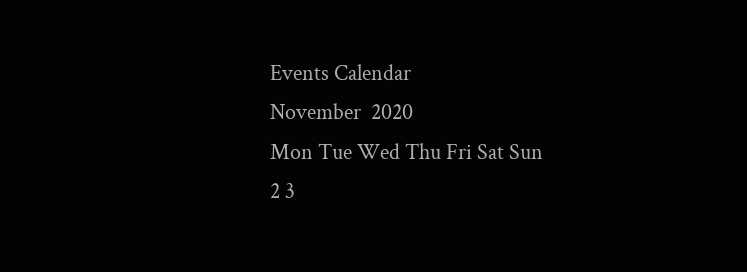Events Calendar
November  2020
Mon Tue Wed Thu Fri Sat Sun
2 3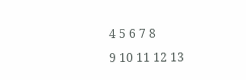4 5 6 7 8
9 10 11 12 13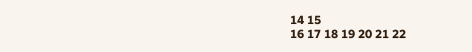14 15
16 17 18 19 20 21 22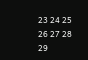23 24 25 26 27 28 29